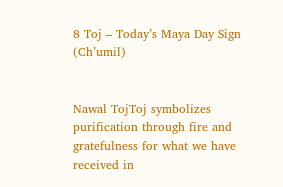8 Toj – Today’s Maya Day Sign (Ch’umil)


Nawal TojToj symbolizes purification through fire and gratefulness for what we have received in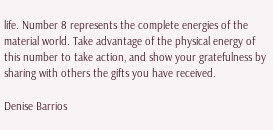life. Number 8 represents the complete energies of the material world. Take advantage of the physical energy of this number to take action, and show your gratefulness by sharing with others the gifts you have received.

Denise Barrios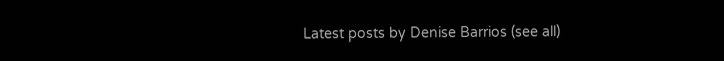Latest posts by Denise Barrios (see all)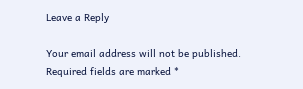Leave a Reply

Your email address will not be published. Required fields are marked *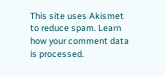This site uses Akismet to reduce spam. Learn how your comment data is processed.